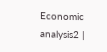Economic analysis2 |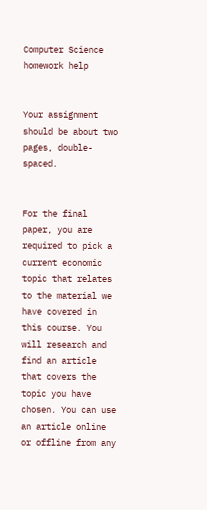Computer Science homework help


Your assignment should be about two pages, double-spaced.


For the final paper, you are required to pick a current economic topic that relates to the material we have covered in this course. You will research and find an article that covers the topic you have chosen. You can use an article online or offline from any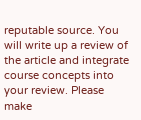reputable source. You will write up a review of the article and integrate course concepts into your review. Please make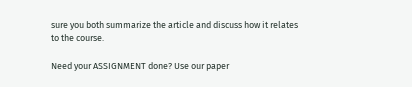sure you both summarize the article and discuss how it relates to the course.

Need your ASSIGNMENT done? Use our paper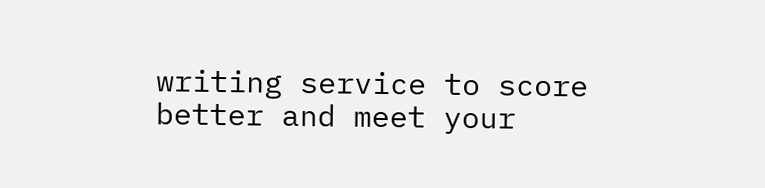writing service to score better and meet your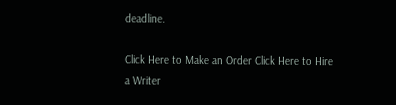deadline.

Click Here to Make an Order Click Here to Hire a Writer